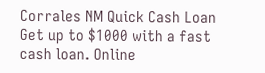Corrales NM Quick Cash Loan
Get up to $1000 with a fast cash loan. Online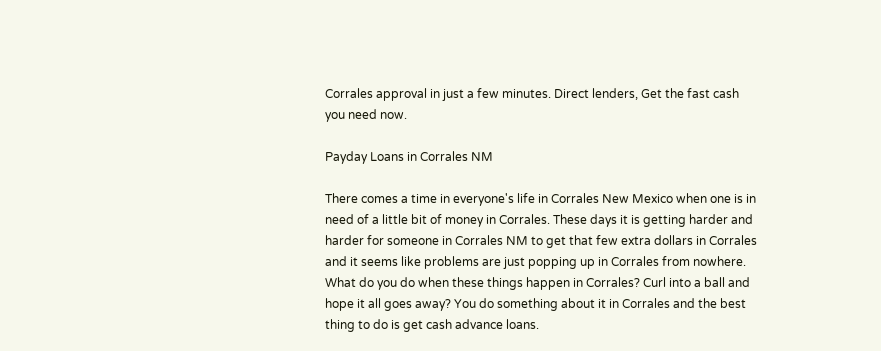Corrales approval in just a few minutes. Direct lenders, Get the fast cash you need now.

Payday Loans in Corrales NM

There comes a time in everyone's life in Corrales New Mexico when one is in need of a little bit of money in Corrales. These days it is getting harder and harder for someone in Corrales NM to get that few extra dollars in Corrales and it seems like problems are just popping up in Corrales from nowhere. What do you do when these things happen in Corrales? Curl into a ball and hope it all goes away? You do something about it in Corrales and the best thing to do is get cash advance loans.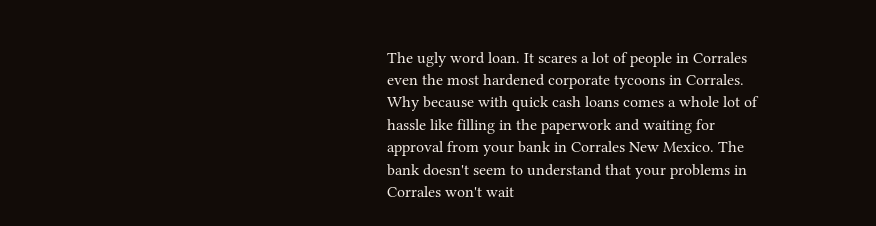The ugly word loan. It scares a lot of people in Corrales even the most hardened corporate tycoons in Corrales. Why because with quick cash loans comes a whole lot of hassle like filling in the paperwork and waiting for approval from your bank in Corrales New Mexico. The bank doesn't seem to understand that your problems in Corrales won't wait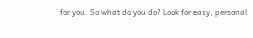for you. So what do you do? Look for easy, personal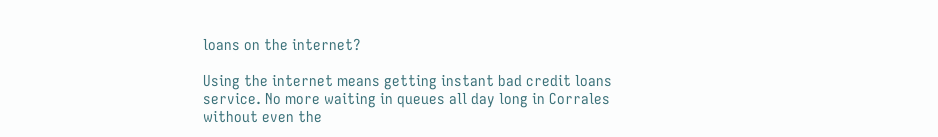loans on the internet?

Using the internet means getting instant bad credit loans service. No more waiting in queues all day long in Corrales without even the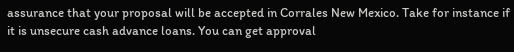assurance that your proposal will be accepted in Corrales New Mexico. Take for instance if it is unsecure cash advance loans. You can get approval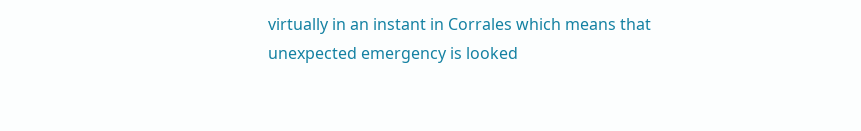virtually in an instant in Corrales which means that unexpected emergency is looked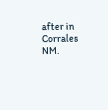after in Corrales NM.